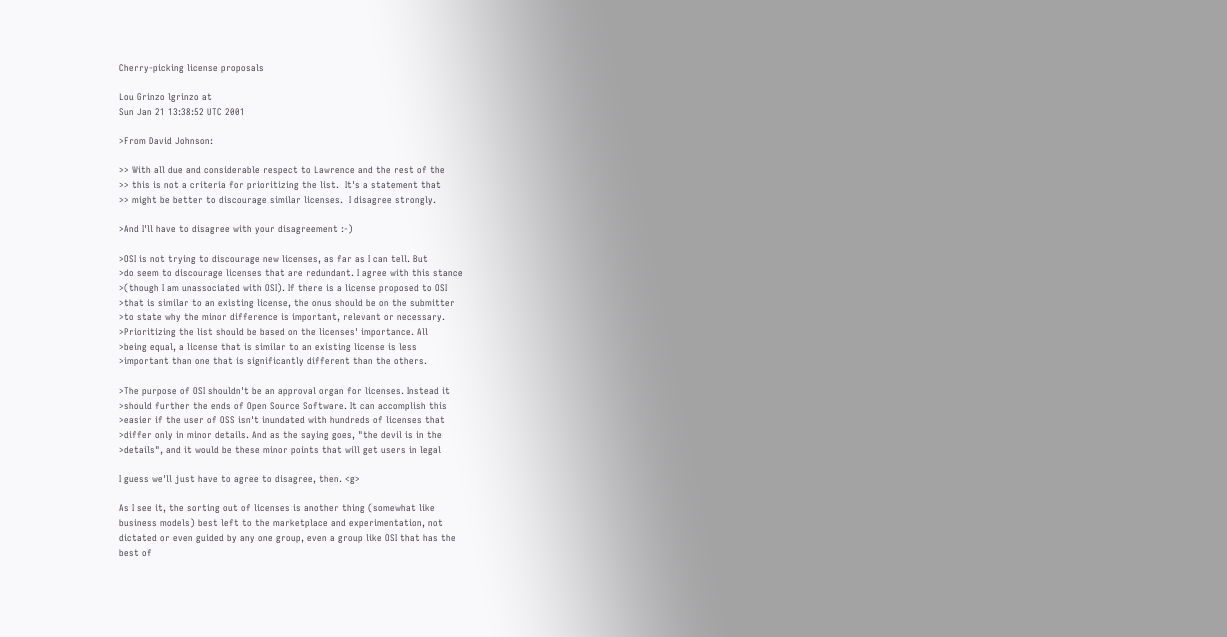Cherry-picking license proposals

Lou Grinzo lgrinzo at
Sun Jan 21 13:38:52 UTC 2001

>From David Johnson:

>> With all due and considerable respect to Lawrence and the rest of the
>> this is not a criteria for prioritizing the list.  It's a statement that
>> might be better to discourage similar licenses.  I disagree strongly.

>And I'll have to disagree with your disagreement :-)

>OSI is not trying to discourage new licenses, as far as I can tell. But
>do seem to discourage licenses that are redundant. I agree with this stance
>(though I am unassociated with OSI). If there is a license proposed to OSI
>that is similar to an existing license, the onus should be on the submitter
>to state why the minor difference is important, relevant or necessary.
>Prioritizing the list should be based on the licenses' importance. All
>being equal, a license that is similar to an existing license is less
>important than one that is significantly different than the others.

>The purpose of OSI shouldn't be an approval organ for licenses. Instead it
>should further the ends of Open Source Software. It can accomplish this
>easier if the user of OSS isn't inundated with hundreds of licenses that
>differ only in minor details. And as the saying goes, "the devil is in the
>details", and it would be these minor points that will get users in legal

I guess we'll just have to agree to disagree, then. <g>

As I see it, the sorting out of licenses is another thing (somewhat like
business models) best left to the marketplace and experimentation, not
dictated or even guided by any one group, even a group like OSI that has the
best of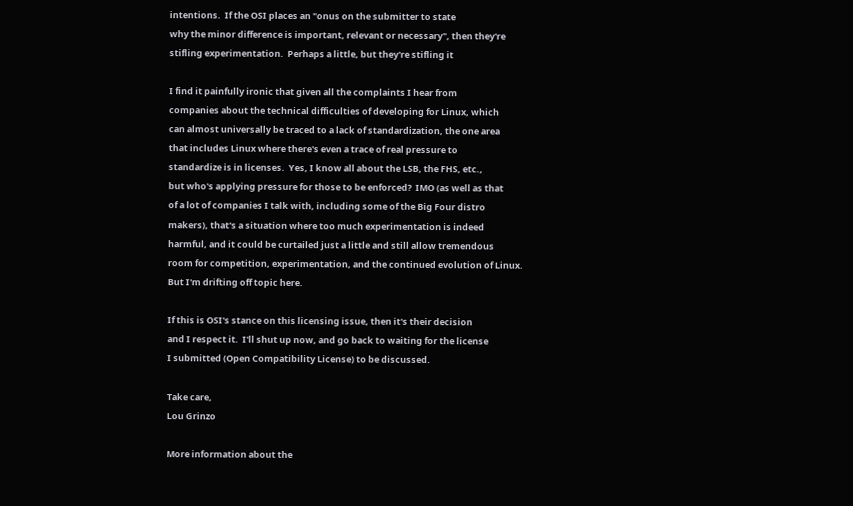intentions.  If the OSI places an "onus on the submitter to state
why the minor difference is important, relevant or necessary", then they're
stifling experimentation.  Perhaps a little, but they're stifling it

I find it painfully ironic that given all the complaints I hear from
companies about the technical difficulties of developing for Linux, which
can almost universally be traced to a lack of standardization, the one area
that includes Linux where there's even a trace of real pressure to
standardize is in licenses.  Yes, I know all about the LSB, the FHS, etc.,
but who's applying pressure for those to be enforced?  IMO (as well as that
of a lot of companies I talk with, including some of the Big Four distro
makers), that's a situation where too much experimentation is indeed
harmful, and it could be curtailed just a little and still allow tremendous
room for competition, experimentation, and the continued evolution of Linux.
But I'm drifting off topic here.

If this is OSI's stance on this licensing issue, then it's their decision
and I respect it.  I'll shut up now, and go back to waiting for the license
I submitted (Open Compatibility License) to be discussed.

Take care,
Lou Grinzo

More information about the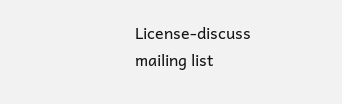License-discuss mailing list